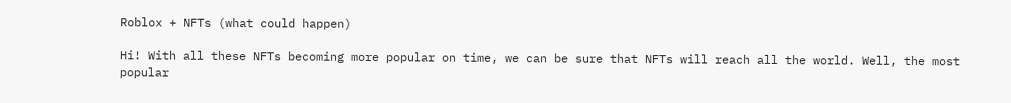Roblox + NFTs (what could happen)

Hi! With all these NFTs becoming more popular on time, we can be sure that NFTs will reach all the world. Well, the most popular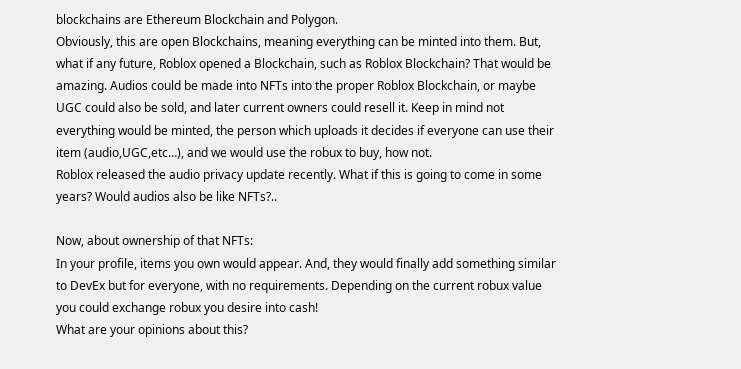blockchains are Ethereum Blockchain and Polygon.
Obviously, this are open Blockchains, meaning everything can be minted into them. But, what if any future, Roblox opened a Blockchain, such as Roblox Blockchain? That would be amazing. Audios could be made into NFTs into the proper Roblox Blockchain, or maybe UGC could also be sold, and later current owners could resell it. Keep in mind not everything would be minted, the person which uploads it decides if everyone can use their item (audio,UGC,etc…), and we would use the robux to buy, how not.
Roblox released the audio privacy update recently. What if this is going to come in some years? Would audios also be like NFTs?..

Now, about ownership of that NFTs:
In your profile, items you own would appear. And, they would finally add something similar to DevEx but for everyone, with no requirements. Depending on the current robux value you could exchange robux you desire into cash!
What are your opinions about this?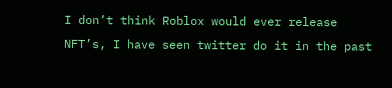I don’t think Roblox would ever release NFT’s, I have seen twitter do it in the past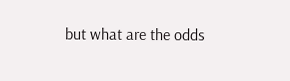but what are the odds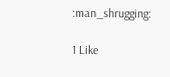:man_shrugging:

1 Like